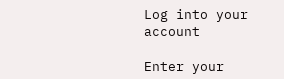Log into your account

Enter your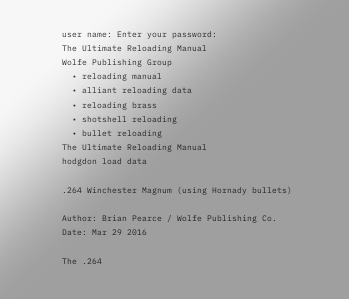user name: Enter your password:
The Ultimate Reloading Manual
Wolfe Publishing Group
  • reloading manual
  • alliant reloading data
  • reloading brass
  • shotshell reloading
  • bullet reloading
The Ultimate Reloading Manual
hodgdon load data

.264 Winchester Magnum (using Hornady bullets)

Author: Brian Pearce / Wolfe Publishing Co.
Date: Mar 29 2016

The .264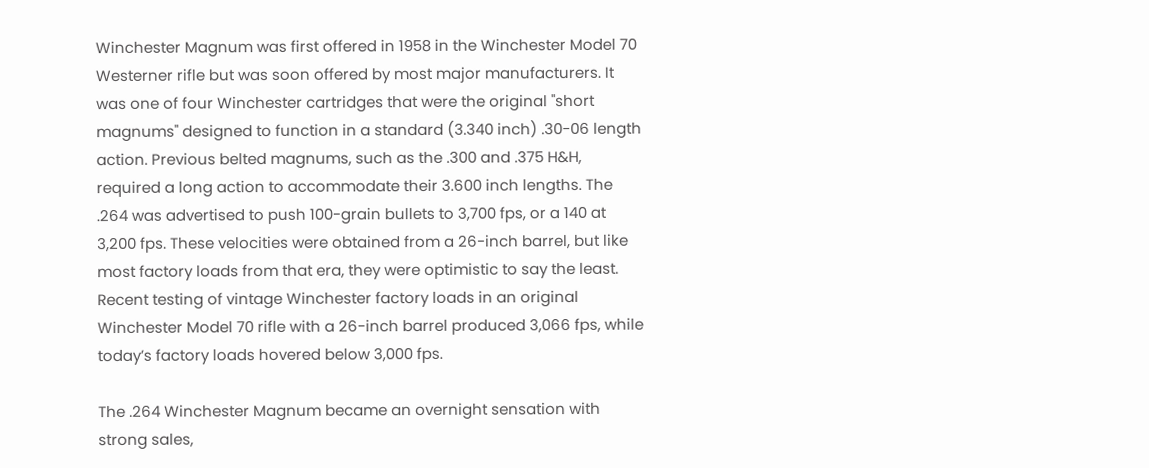Winchester Magnum was first offered in 1958 in the Winchester Model 70 Westerner rifle but was soon offered by most major manufacturers. It was one of four Winchester cartridges that were the original "short magnums" designed to function in a standard (3.340 inch) .30-06 length action. Previous belted magnums, such as the .300 and .375 H&H, required a long action to accommodate their 3.600 inch lengths. The .264 was advertised to push 100-grain bullets to 3,700 fps, or a 140 at 3,200 fps. These velocities were obtained from a 26-inch barrel, but like most factory loads from that era, they were optimistic to say the least. Recent testing of vintage Winchester factory loads in an original Winchester Model 70 rifle with a 26-inch barrel produced 3,066 fps, while today’s factory loads hovered below 3,000 fps.

The .264 Winchester Magnum became an overnight sensation with strong sales,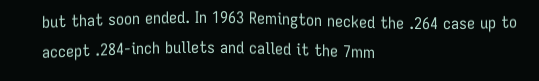but that soon ended. In 1963 Remington necked the .264 case up to accept .284-inch bullets and called it the 7mm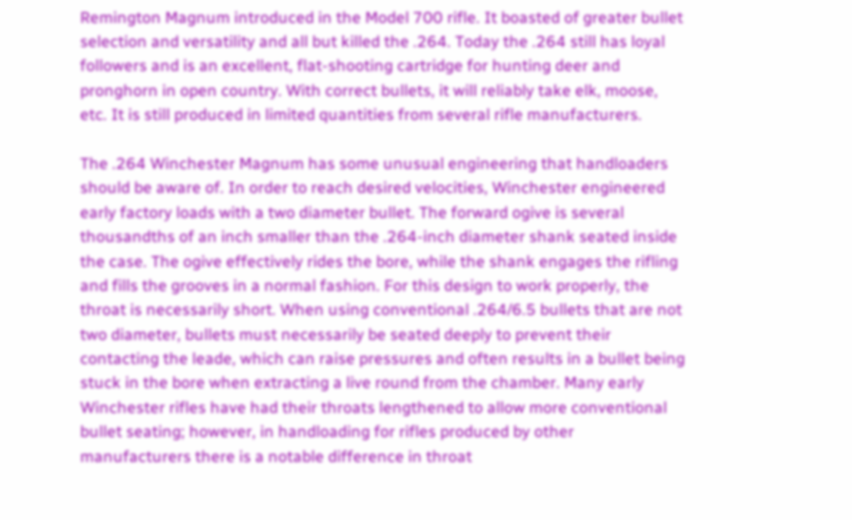Remington Magnum introduced in the Model 700 rifle. It boasted of greater bullet selection and versatility and all but killed the .264. Today the .264 still has loyal followers and is an excellent, flat-shooting cartridge for hunting deer and pronghorn in open country. With correct bullets, it will reliably take elk, moose, etc. It is still produced in limited quantities from several rifle manufacturers.

The .264 Winchester Magnum has some unusual engineering that handloaders should be aware of. In order to reach desired velocities, Winchester engineered early factory loads with a two diameter bullet. The forward ogive is several thousandths of an inch smaller than the .264-inch diameter shank seated inside the case. The ogive effectively rides the bore, while the shank engages the rifling and fills the grooves in a normal fashion. For this design to work properly, the throat is necessarily short. When using conventional .264/6.5 bullets that are not two diameter, bullets must necessarily be seated deeply to prevent their contacting the leade, which can raise pressures and often results in a bullet being stuck in the bore when extracting a live round from the chamber. Many early Winchester rifles have had their throats lengthened to allow more conventional bullet seating; however, in handloading for rifles produced by other manufacturers there is a notable difference in throat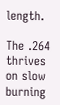length.

The .264 thrives on slow burning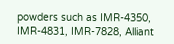powders such as IMR-4350, IMR-4831, IMR-7828, Alliant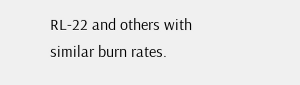RL-22 and others with similar burn rates.